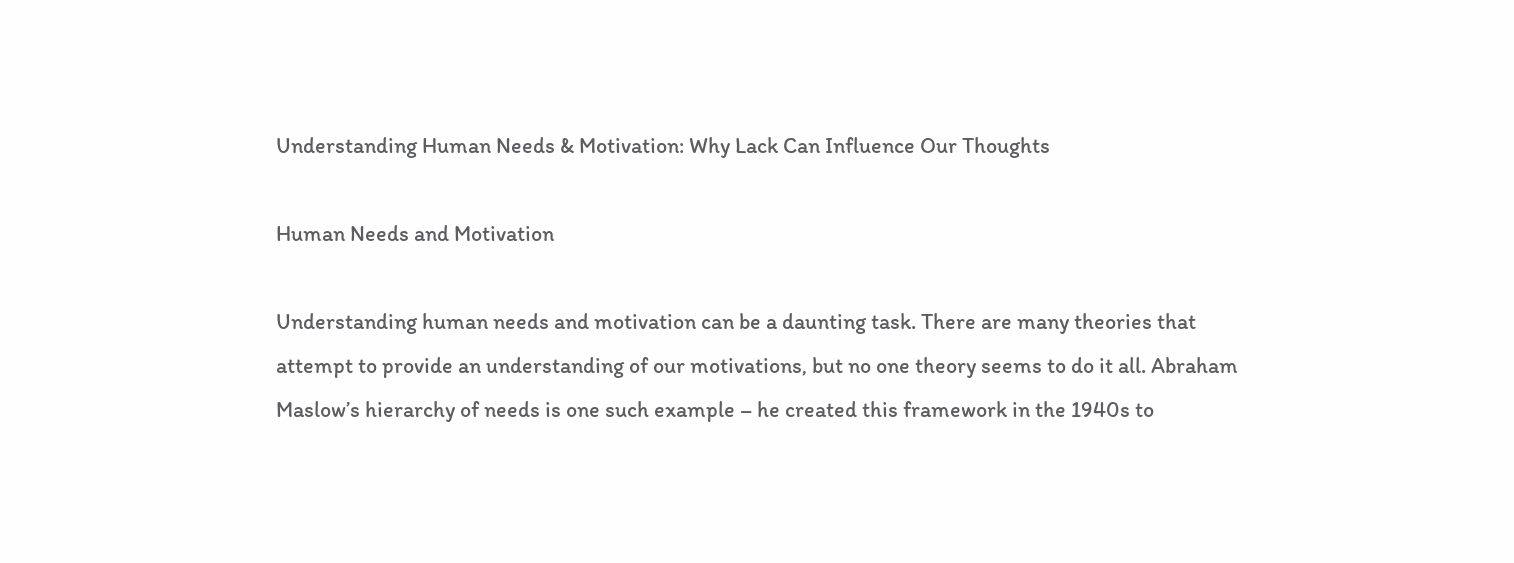Understanding Human Needs & Motivation: Why Lack Can Influence Our Thoughts

Human Needs and Motivation

Understanding human needs and motivation can be a daunting task. There are many theories that attempt to provide an understanding of our motivations, but no one theory seems to do it all. Abraham Maslow’s hierarchy of needs is one such example – he created this framework in the 1940s to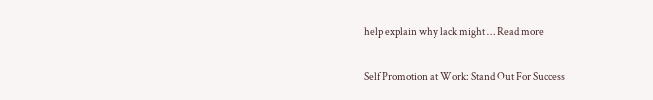help explain why lack might … Read more

Self Promotion at Work: Stand Out For Success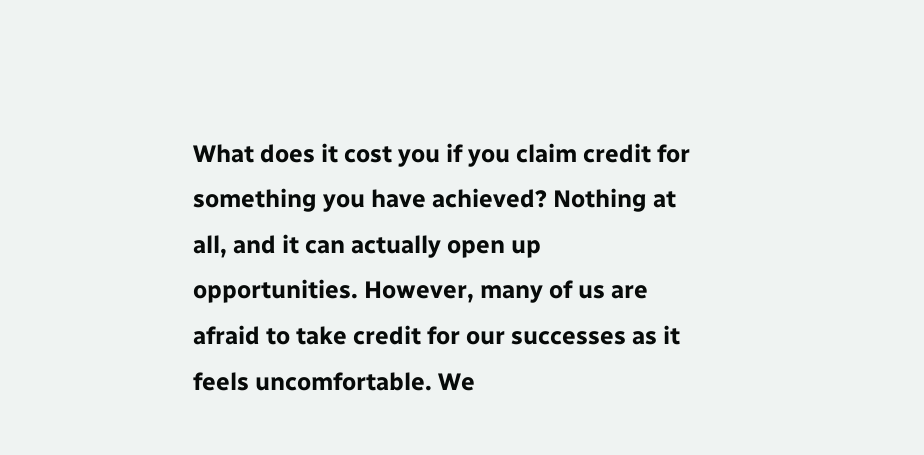What does it cost you if you claim credit for something you have achieved? Nothing at all, and it can actually open up opportunities. However, many of us are afraid to take credit for our successes as it feels uncomfortable. We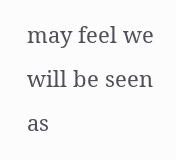may feel we will be seen as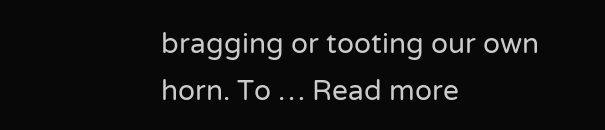bragging or tooting our own horn. To … Read more